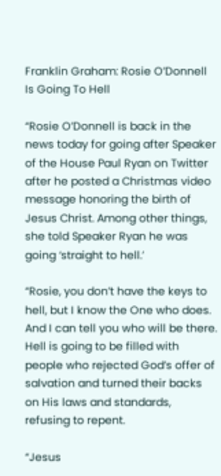Franklin Graham: Rosie O’Donnell Is Going To Hell

“Rosie O’Donnell is back in the news today for going after Speaker of the House Paul Ryan on Twitter after he posted a Christmas video message honoring the birth of Jesus Christ. Among other things, she told Speaker Ryan he was going ‘straight to hell.’

“Rosie, you don’t have the keys to hell, but I know the One who does. And I can tell you who will be there. Hell is going to be filled with people who rejected God’s offer of salvation and turned their backs on His laws and standards, refusing to repent.

“Jesus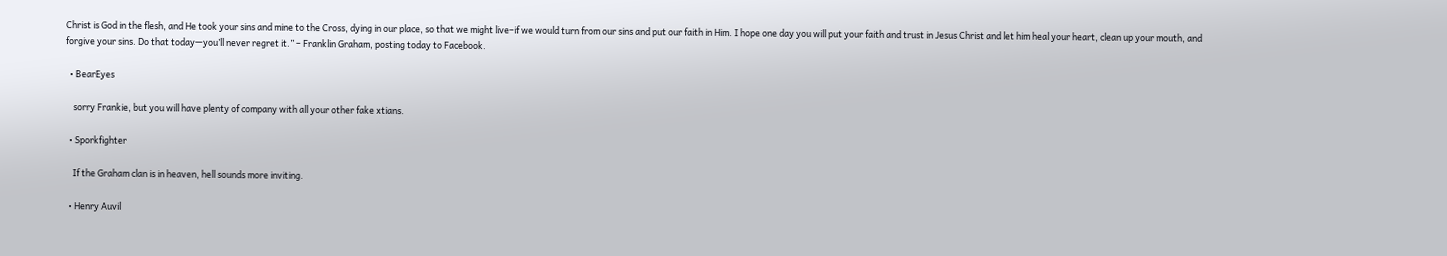Christ is God in the flesh, and He took your sins and mine to the Cross, dying in our place, so that we might live–if we would turn from our sins and put our faith in Him. I hope one day you will put your faith and trust in Jesus Christ and let him heal your heart, clean up your mouth, and forgive your sins. Do that today—you’ll never regret it.” – Franklin Graham, posting today to Facebook.

  • BearEyes

    sorry Frankie, but you will have plenty of company with all your other fake xtians.

  • Sporkfighter

    If the Graham clan is in heaven, hell sounds more inviting.

  • Henry Auvil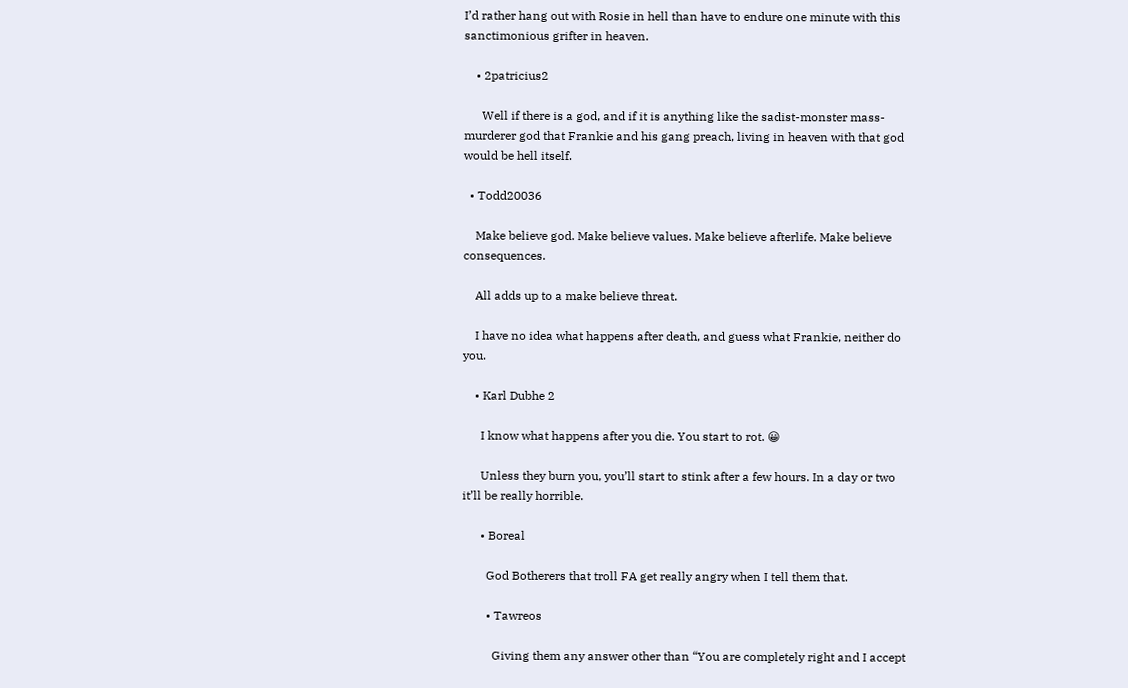I’d rather hang out with Rosie in hell than have to endure one minute with this sanctimonious grifter in heaven.

    • 2patricius2

      Well if there is a god, and if it is anything like the sadist-monster mass-murderer god that Frankie and his gang preach, living in heaven with that god would be hell itself.

  • Todd20036

    Make believe god. Make believe values. Make believe afterlife. Make believe consequences.

    All adds up to a make believe threat.

    I have no idea what happens after death, and guess what Frankie, neither do you.

    • Karl Dubhe 2

      I know what happens after you die. You start to rot. 😀

      Unless they burn you, you’ll start to stink after a few hours. In a day or two it’ll be really horrible.

      • Boreal

        God Botherers that troll FA get really angry when I tell them that.

        • Tawreos

          Giving them any answer other than “You are completely right and I accept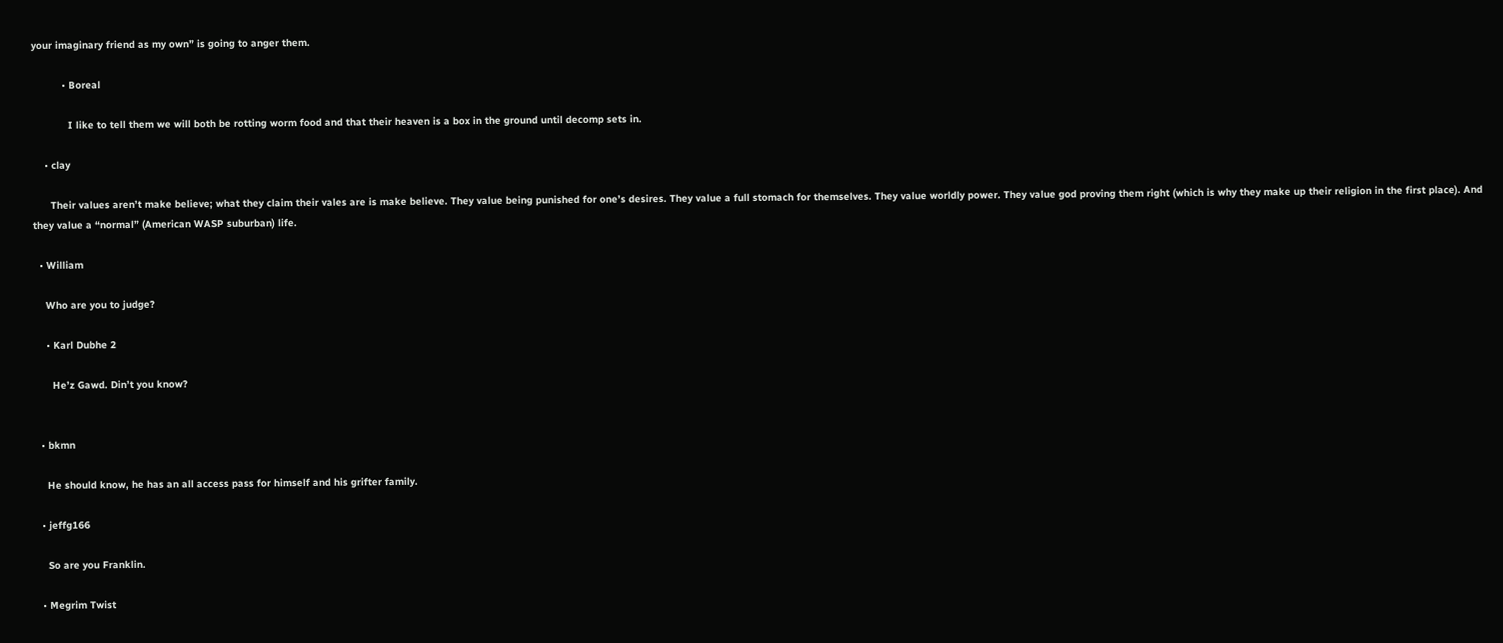your imaginary friend as my own” is going to anger them.

          • Boreal

            I like to tell them we will both be rotting worm food and that their heaven is a box in the ground until decomp sets in.

    • clay

      Their values aren’t make believe; what they claim their vales are is make believe. They value being punished for one’s desires. They value a full stomach for themselves. They value worldly power. They value god proving them right (which is why they make up their religion in the first place). And they value a “normal” (American WASP suburban) life.

  • William

    Who are you to judge?

    • Karl Dubhe 2

      He’z Gawd. Din’t you know?


  • bkmn

    He should know, he has an all access pass for himself and his grifter family.

  • jeffg166

    So are you Franklin.

  • Megrim Twist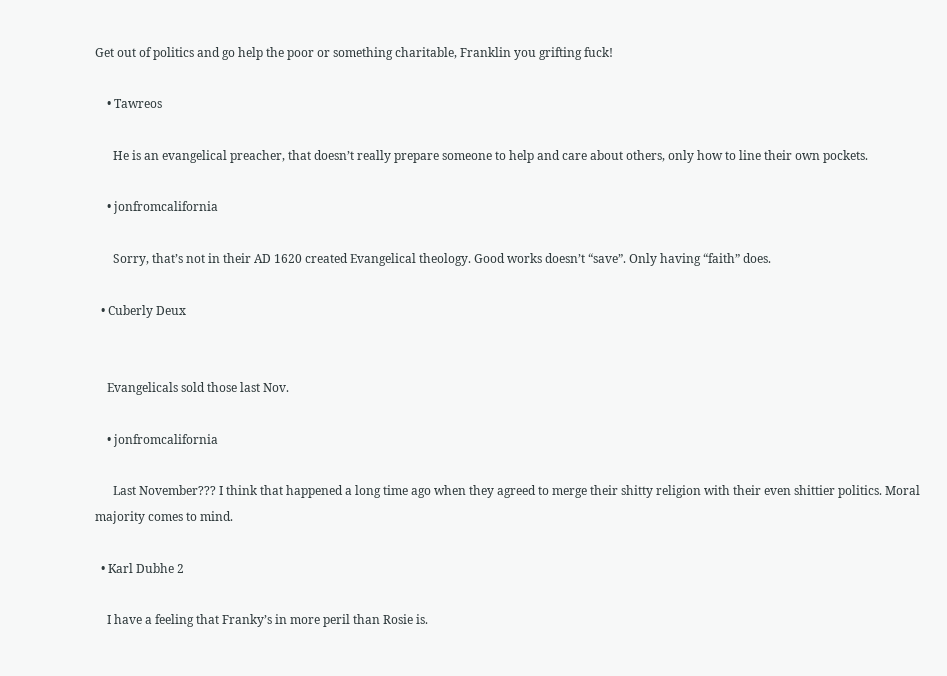Get out of politics and go help the poor or something charitable, Franklin you grifting fuck!

    • Tawreos

      He is an evangelical preacher, that doesn’t really prepare someone to help and care about others, only how to line their own pockets.

    • jonfromcalifornia

      Sorry, that’s not in their AD 1620 created Evangelical theology. Good works doesn’t “save”. Only having “faith” does.

  • Cuberly Deux


    Evangelicals sold those last Nov.

    • jonfromcalifornia

      Last November??? I think that happened a long time ago when they agreed to merge their shitty religion with their even shittier politics. Moral majority comes to mind.

  • Karl Dubhe 2

    I have a feeling that Franky’s in more peril than Rosie is.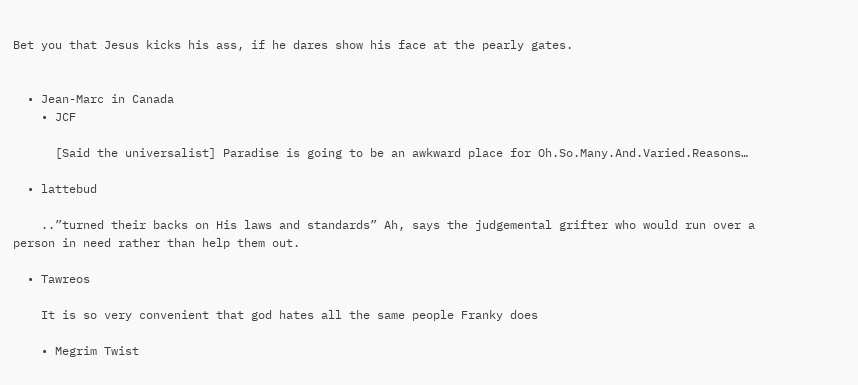Bet you that Jesus kicks his ass, if he dares show his face at the pearly gates.


  • Jean-Marc in Canada
    • JCF

      [Said the universalist] Paradise is going to be an awkward place for Oh.So.Many.And.Varied.Reasons…

  • lattebud

    ..”turned their backs on His laws and standards” Ah, says the judgemental grifter who would run over a person in need rather than help them out.

  • Tawreos

    It is so very convenient that god hates all the same people Franky does

    • Megrim Twist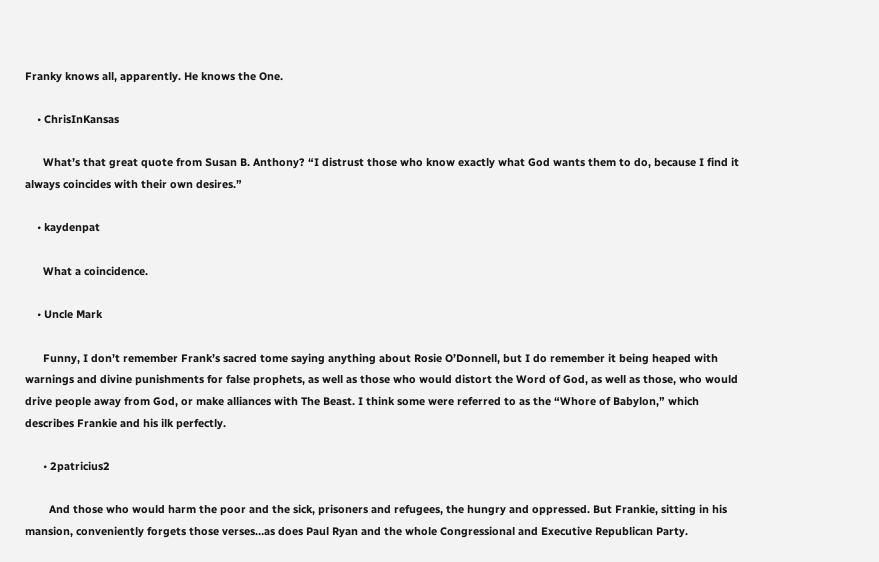Franky knows all, apparently. He knows the One.

    • ChrisInKansas

      What’s that great quote from Susan B. Anthony? “I distrust those who know exactly what God wants them to do, because I find it always coincides with their own desires.”

    • kaydenpat

      What a coincidence.

    • Uncle Mark

      Funny, I don’t remember Frank’s sacred tome saying anything about Rosie O’Donnell, but I do remember it being heaped with warnings and divine punishments for false prophets, as well as those who would distort the Word of God, as well as those, who would drive people away from God, or make alliances with The Beast. I think some were referred to as the “Whore of Babylon,” which describes Frankie and his ilk perfectly.

      • 2patricius2

        And those who would harm the poor and the sick, prisoners and refugees, the hungry and oppressed. But Frankie, sitting in his mansion, conveniently forgets those verses…as does Paul Ryan and the whole Congressional and Executive Republican Party.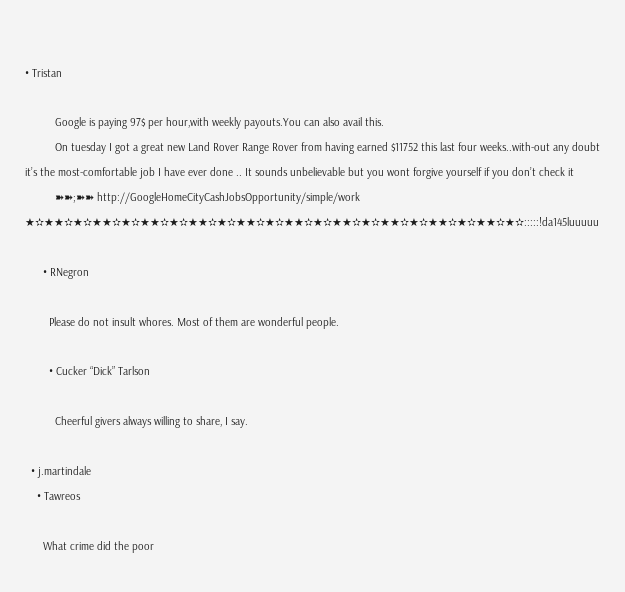• Tristan

          Google is paying 97$ per hour,with weekly payouts.You can also avail this.
          On tuesday I got a great new Land Rover Range Rover from having earned $11752 this last four weeks..with-out any doubt it’s the most-comfortable job I have ever done .. It sounds unbelievable but you wont forgive yourself if you don’t check it
          ➽➽;➽➽ http://GoogleHomeCityCashJobsOpportunity/simple/work ★✫★★✫★✫★★✫★✫★★✫★✫★★✫★✫★★✫★✫★★✫★✫★★✫★✫★★✫★✫★★✫★✫★★✫★✫:::::!da145luuuuu

      • RNegron

        Please do not insult whores. Most of them are wonderful people.

        • Cucker “Dick” Tarlson

          Cheerful givers always willing to share, I say.

  • j.martindale
    • Tawreos

      What crime did the poor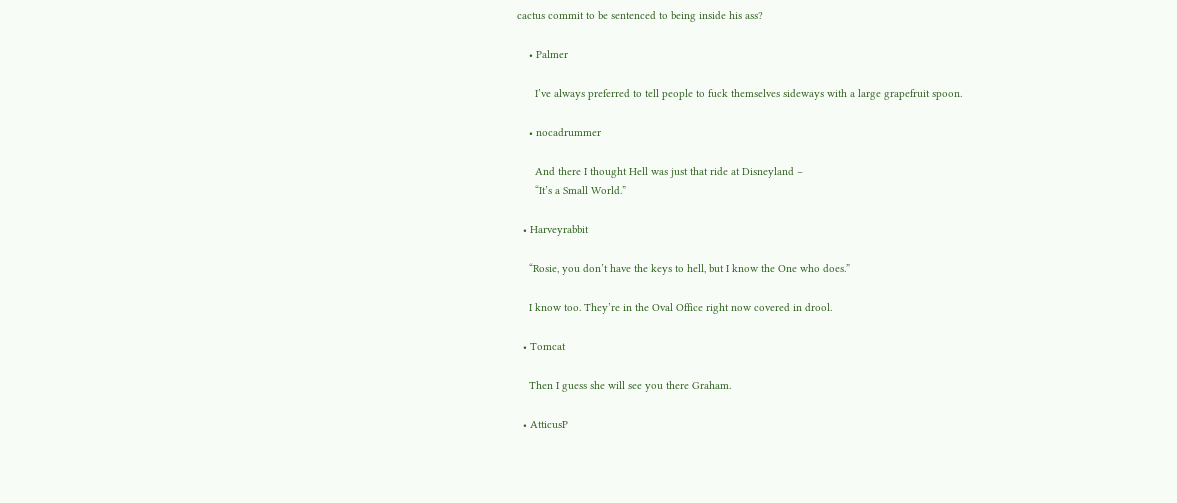cactus commit to be sentenced to being inside his ass?

    • Palmer

      I’ve always preferred to tell people to fuck themselves sideways with a large grapefruit spoon.

    • nocadrummer

      And there I thought Hell was just that ride at Disneyland –
      “It’s a Small World.”

  • Harveyrabbit

    “Rosie, you don’t have the keys to hell, but I know the One who does.”

    I know too. They’re in the Oval Office right now covered in drool.

  • Tomcat

    Then I guess she will see you there Graham.

  • AtticusP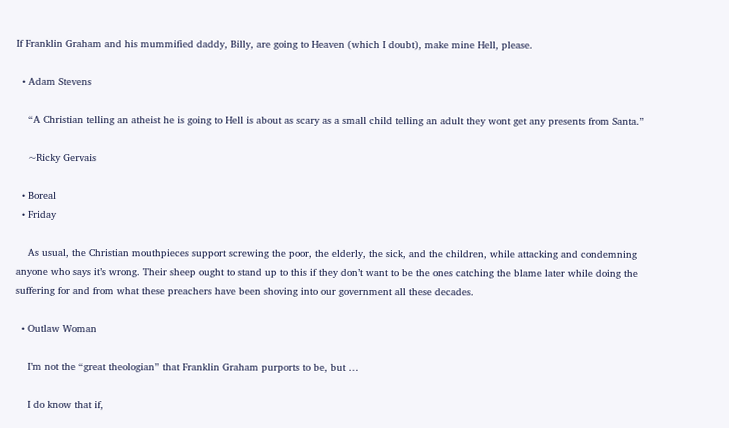If Franklin Graham and his mummified daddy, Billy, are going to Heaven (which I doubt), make mine Hell, please.

  • Adam Stevens

    “A Christian telling an atheist he is going to Hell is about as scary as a small child telling an adult they wont get any presents from Santa.”

    ~Ricky Gervais

  • Boreal
  • Friday

    As usual, the Christian mouthpieces support screwing the poor, the elderly, the sick, and the children, while attacking and condemning anyone who says it’s wrong. Their sheep ought to stand up to this if they don’t want to be the ones catching the blame later while doing the suffering for and from what these preachers have been shoving into our government all these decades.

  • Outlaw Woman

    I’m not the “great theologian” that Franklin Graham purports to be, but …

    I do know that if,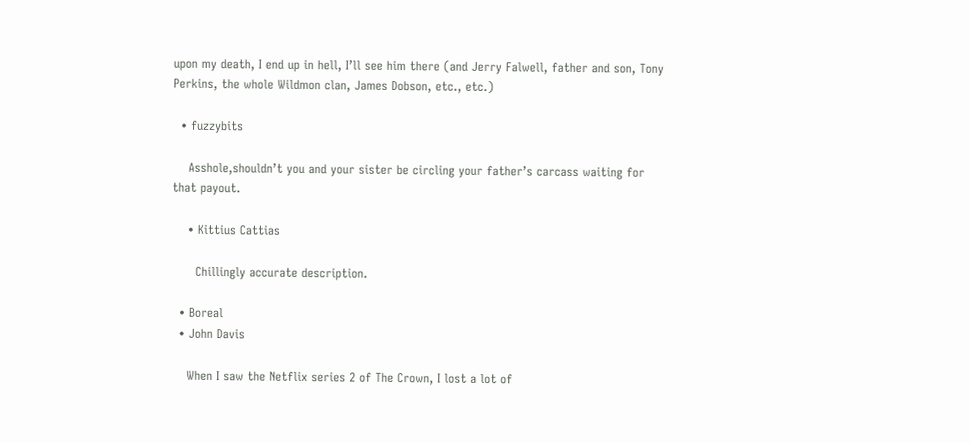upon my death, I end up in hell, I’ll see him there (and Jerry Falwell, father and son, Tony Perkins, the whole Wildmon clan, James Dobson, etc., etc.)

  • fuzzybits

    Asshole,shouldn’t you and your sister be circling your father’s carcass waiting for that payout.

    • Kittius Cattias

      Chillingly accurate description.

  • Boreal
  • John Davis

    When I saw the Netflix series 2 of The Crown, I lost a lot of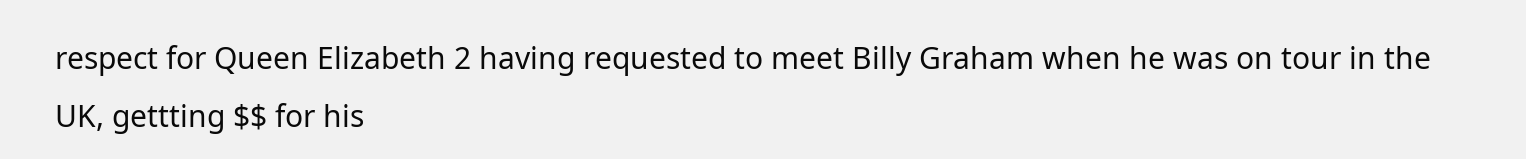respect for Queen Elizabeth 2 having requested to meet Billy Graham when he was on tour in the UK, gettting $$ for his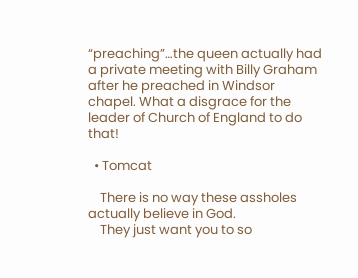“preaching”…the queen actually had a private meeting with Billy Graham after he preached in Windsor chapel. What a disgrace for the leader of Church of England to do that!

  • Tomcat

    There is no way these assholes actually believe in God.
    They just want you to so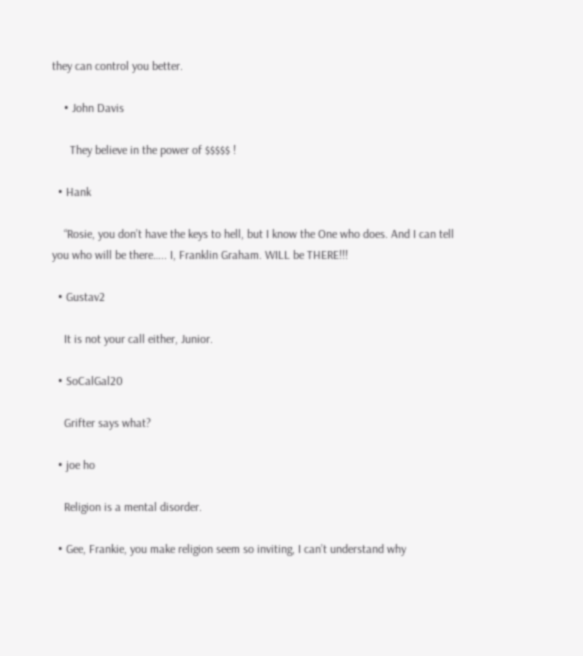they can control you better.

    • John Davis

      They believe in the power of $$$$$ !

  • Hank

    “Rosie, you don’t have the keys to hell, but I know the One who does. And I can tell you who will be there….. I, Franklin Graham. WILL be THERE!!!

  • Gustav2

    It is not your call either, Junior.

  • SoCalGal20

    Grifter says what?

  • joe ho

    Religion is a mental disorder.

  • Gee, Frankie, you make religion seem so inviting, I can’t understand why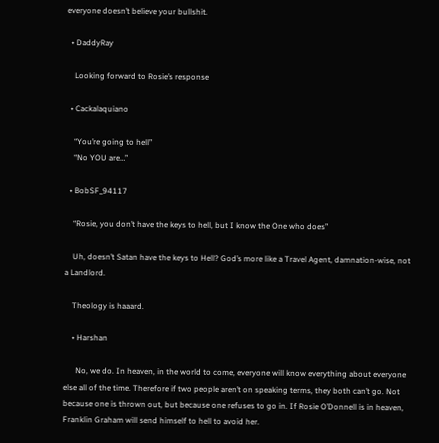everyone doesn’t believe your bullshit.

  • DaddyRay

    Looking forward to Rosie’s response

  • Cackalaquiano

    “You’re going to hell”
    “No YOU are…”

  • BobSF_94117

    “Rosie, you don’t have the keys to hell, but I know the One who does”

    Uh, doesn’t Satan have the keys to Hell? God’s more like a Travel Agent, damnation-wise, not a Landlord.

    Theology is haaard.

    • Harshan

      No, we do. In heaven, in the world to come, everyone will know everything about everyone else all of the time. Therefore if two people aren’t on speaking terms, they both can’t go. Not because one is thrown out, but because one refuses to go in. If Rosie O’Donnell is in heaven, Franklin Graham will send himself to hell to avoid her.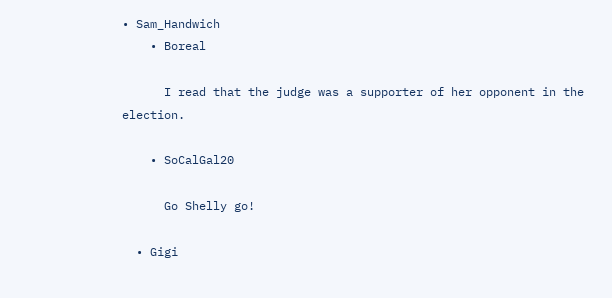• Sam_Handwich
    • Boreal

      I read that the judge was a supporter of her opponent in the election.

    • SoCalGal20

      Go Shelly go!

  • Gigi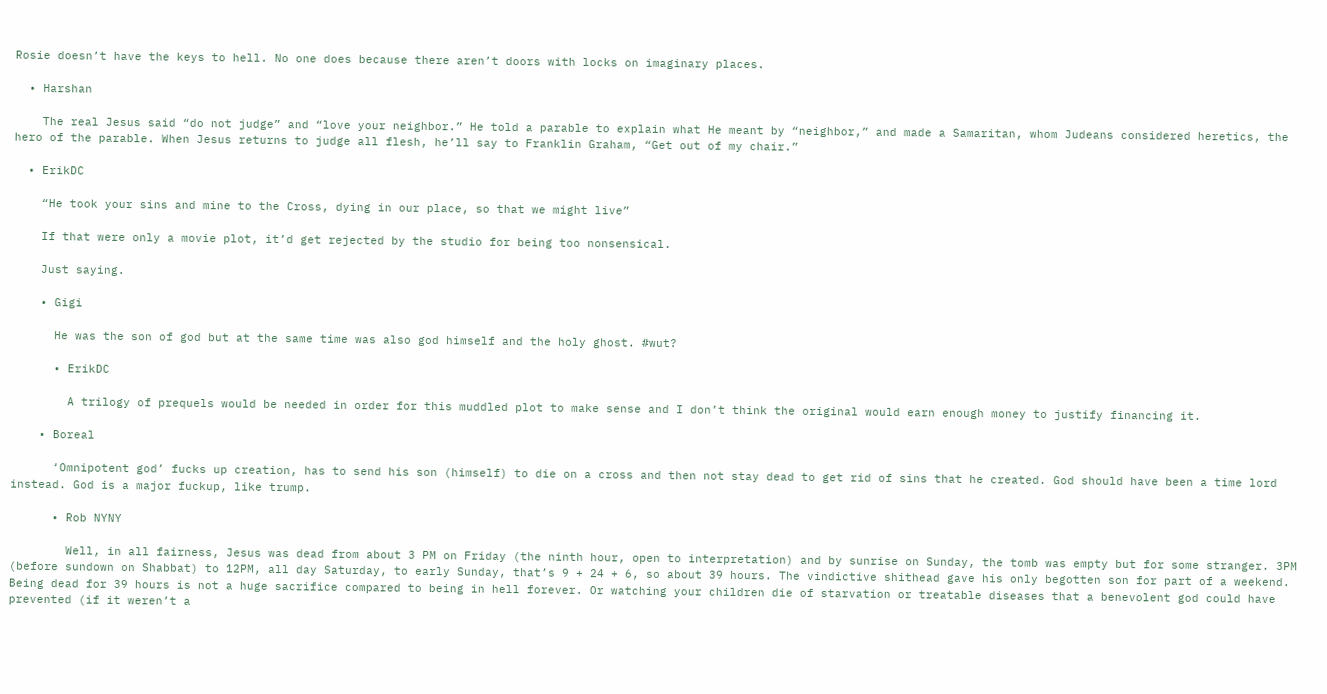Rosie doesn’t have the keys to hell. No one does because there aren’t doors with locks on imaginary places.

  • Harshan

    The real Jesus said “do not judge” and “love your neighbor.” He told a parable to explain what He meant by “neighbor,” and made a Samaritan, whom Judeans considered heretics, the hero of the parable. When Jesus returns to judge all flesh, he’ll say to Franklin Graham, “Get out of my chair.”

  • ErikDC

    “He took your sins and mine to the Cross, dying in our place, so that we might live”

    If that were only a movie plot, it’d get rejected by the studio for being too nonsensical.

    Just saying.

    • Gigi

      He was the son of god but at the same time was also god himself and the holy ghost. #wut?

      • ErikDC

        A trilogy of prequels would be needed in order for this muddled plot to make sense and I don’t think the original would earn enough money to justify financing it.

    • Boreal

      ‘Omnipotent god’ fucks up creation, has to send his son (himself) to die on a cross and then not stay dead to get rid of sins that he created. God should have been a time lord instead. God is a major fuckup, like trump.

      • Rob NYNY

        Well, in all fairness, Jesus was dead from about 3 PM on Friday (the ninth hour, open to interpretation) and by sunrise on Sunday, the tomb was empty but for some stranger. 3PM (before sundown on Shabbat) to 12PM, all day Saturday, to early Sunday, that’s 9 + 24 + 6, so about 39 hours. The vindictive shithead gave his only begotten son for part of a weekend. Being dead for 39 hours is not a huge sacrifice compared to being in hell forever. Or watching your children die of starvation or treatable diseases that a benevolent god could have prevented (if it weren’t a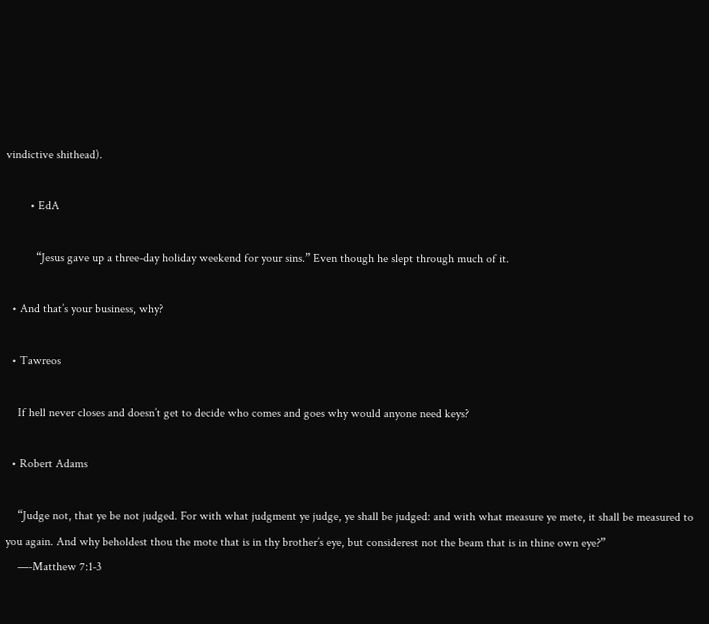vindictive shithead).

        • EdA

          “Jesus gave up a three-day holiday weekend for your sins.” Even though he slept through much of it.

  • And that’s your business, why?

  • Tawreos

    If hell never closes and doesn’t get to decide who comes and goes why would anyone need keys?

  • Robert Adams

    “Judge not, that ye be not judged. For with what judgment ye judge, ye shall be judged: and with what measure ye mete, it shall be measured to you again. And why beholdest thou the mote that is in thy brother’s eye, but considerest not the beam that is in thine own eye?”
    —-Matthew 7:1-3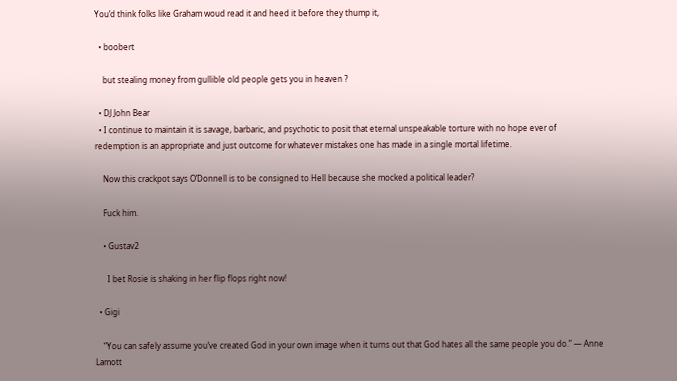You’d think folks like Graham woud read it and heed it before they thump it,

  • boobert

    but stealing money from gullible old people gets you in heaven ?

  • DJ John Bear
  • I continue to maintain it is savage, barbaric, and psychotic to posit that eternal unspeakable torture with no hope ever of redemption is an appropriate and just outcome for whatever mistakes one has made in a single mortal lifetime.

    Now this crackpot says O’Donnell is to be consigned to Hell because she mocked a political leader?

    Fuck him.

    • Gustav2

      I bet Rosie is shaking in her flip flops right now!

  • Gigi

    “You can safely assume you’ve created God in your own image when it turns out that God hates all the same people you do.” — Anne Lamott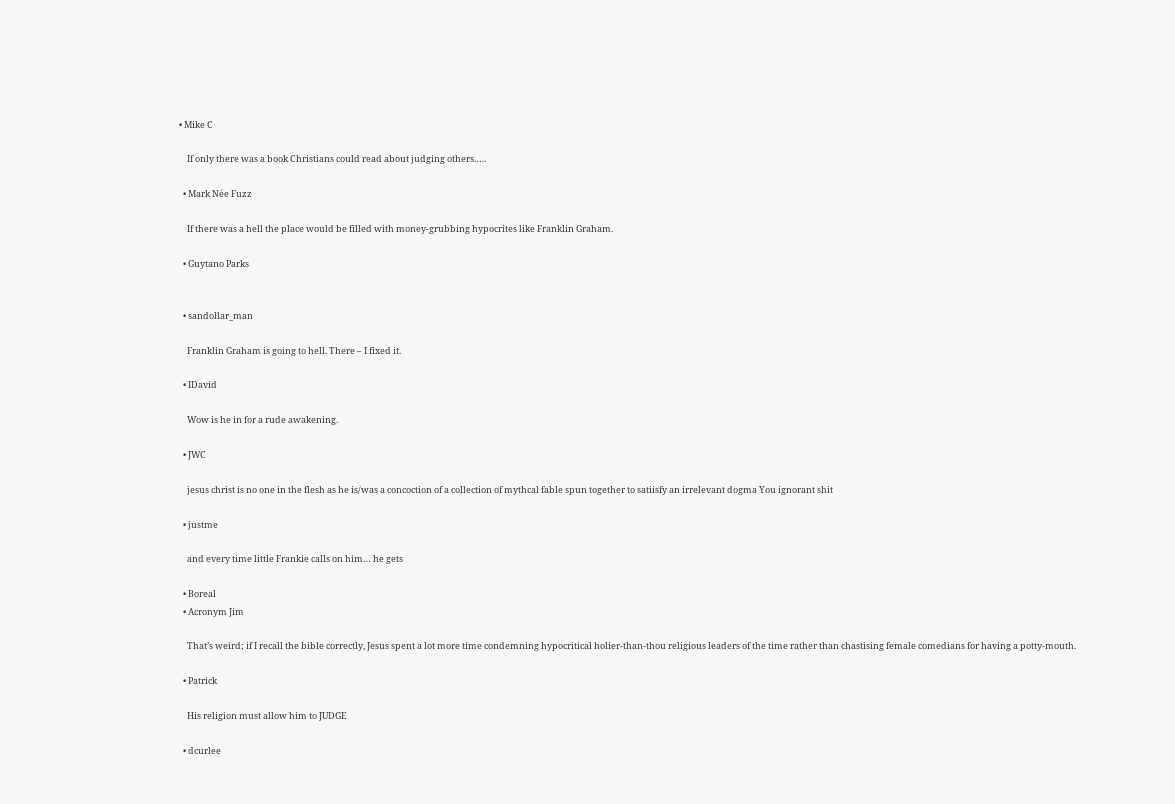• Mike C

    If only there was a book Christians could read about judging others…..

  • Mark Née Fuzz

    If there was a hell the place would be filled with money-grubbing hypocrites like Franklin Graham.

  • Guytano Parks


  • sandollar_man

    Franklin Graham is going to hell. There – I fixed it.

  • IDavid

    Wow is he in for a rude awakening.

  • JWC

    jesus christ is no one in the flesh as he is/was a concoction of a collection of mythcal fable spun together to satiisfy an irrelevant dogma You ignorant shit

  • justme

    and every time little Frankie calls on him… he gets

  • Boreal
  • Acronym Jim

    That’s weird; if I recall the bible correctly, Jesus spent a lot more time condemning hypocritical holier-than-thou religious leaders of the time rather than chastising female comedians for having a potty-mouth.

  • Patrick

    His religion must allow him to JUDGE

  • dcurlee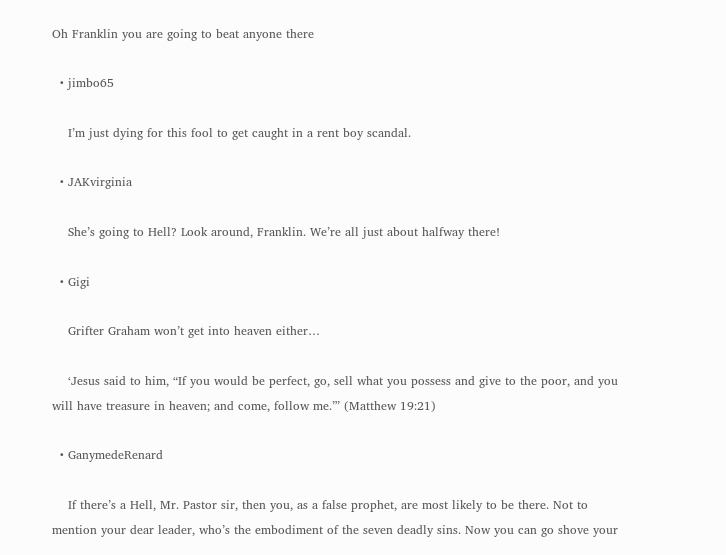Oh Franklin you are going to beat anyone there

  • jimbo65

    I’m just dying for this fool to get caught in a rent boy scandal.

  • JAKvirginia

    She’s going to Hell? Look around, Franklin. We’re all just about halfway there!

  • Gigi

    Grifter Graham won’t get into heaven either…

    ‘Jesus said to him, “If you would be perfect, go, sell what you possess and give to the poor, and you will have treasure in heaven; and come, follow me.”’ (Matthew 19:21)

  • GanymedeRenard

    If there’s a Hell, Mr. Pastor sir, then you, as a false prophet, are most likely to be there. Not to mention your dear leader, who’s the embodiment of the seven deadly sins. Now you can go shove your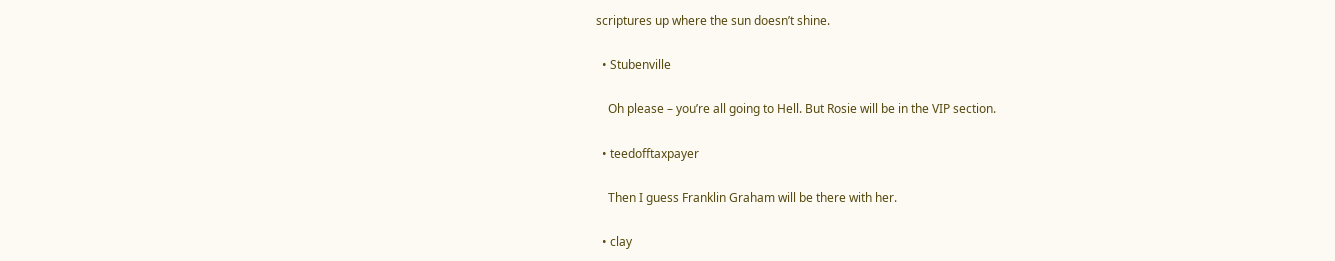scriptures up where the sun doesn’t shine.

  • Stubenville

    Oh please – you’re all going to Hell. But Rosie will be in the VIP section.

  • teedofftaxpayer

    Then I guess Franklin Graham will be there with her.

  • clay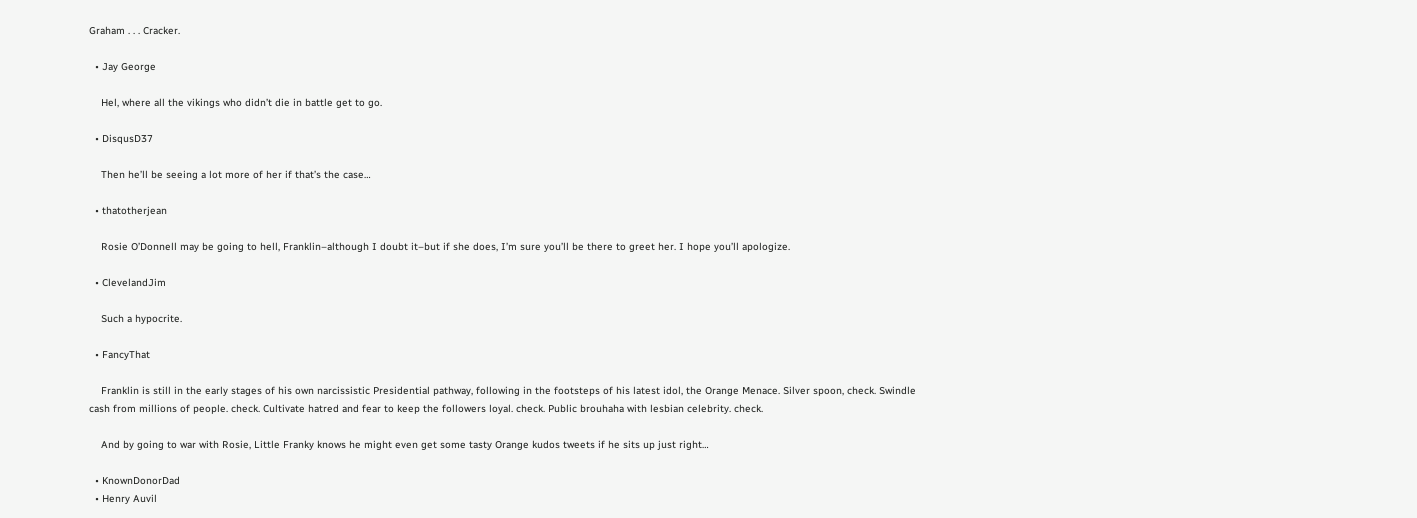Graham . . . Cracker.

  • Jay George

    Hel, where all the vikings who didn’t die in battle get to go.

  • DisqusD37

    Then he’ll be seeing a lot more of her if that’s the case…

  • thatotherjean

    Rosie O’Donnell may be going to hell, Franklin–although I doubt it–but if she does, I’m sure you’ll be there to greet her. I hope you’ll apologize.

  • ClevelandJim

    Such a hypocrite.

  • FancyThat

    Franklin is still in the early stages of his own narcissistic Presidential pathway, following in the footsteps of his latest idol, the Orange Menace. Silver spoon, check. Swindle cash from millions of people. check. Cultivate hatred and fear to keep the followers loyal. check. Public brouhaha with lesbian celebrity. check.

    And by going to war with Rosie, Little Franky knows he might even get some tasty Orange kudos tweets if he sits up just right…

  • KnownDonorDad
  • Henry Auvil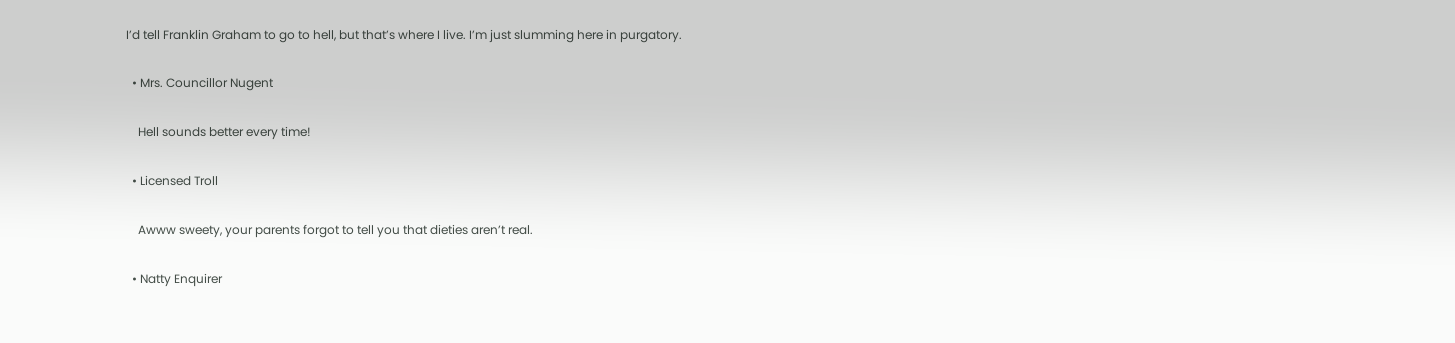I’d tell Franklin Graham to go to hell, but that’s where I live. I’m just slumming here in purgatory.

  • Mrs. Councillor Nugent

    Hell sounds better every time!

  • Licensed Troll

    Awww sweety, your parents forgot to tell you that dieties aren’t real.

  • Natty Enquirer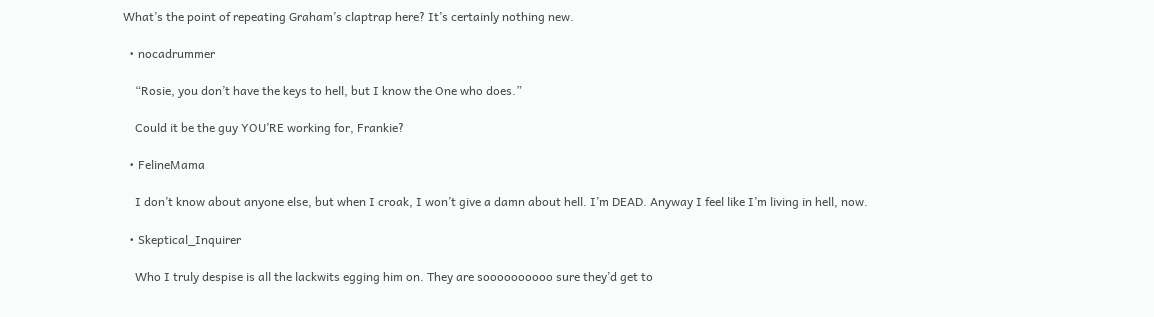What’s the point of repeating Graham’s claptrap here? It’s certainly nothing new.

  • nocadrummer

    “Rosie, you don’t have the keys to hell, but I know the One who does.”

    Could it be the guy YOU’RE working for, Frankie?

  • FelineMama

    I don’t know about anyone else, but when I croak, I won’t give a damn about hell. I’m DEAD. Anyway I feel like I’m living in hell, now.

  • Skeptical_Inquirer

    Who I truly despise is all the lackwits egging him on. They are soooooooooo sure they’d get to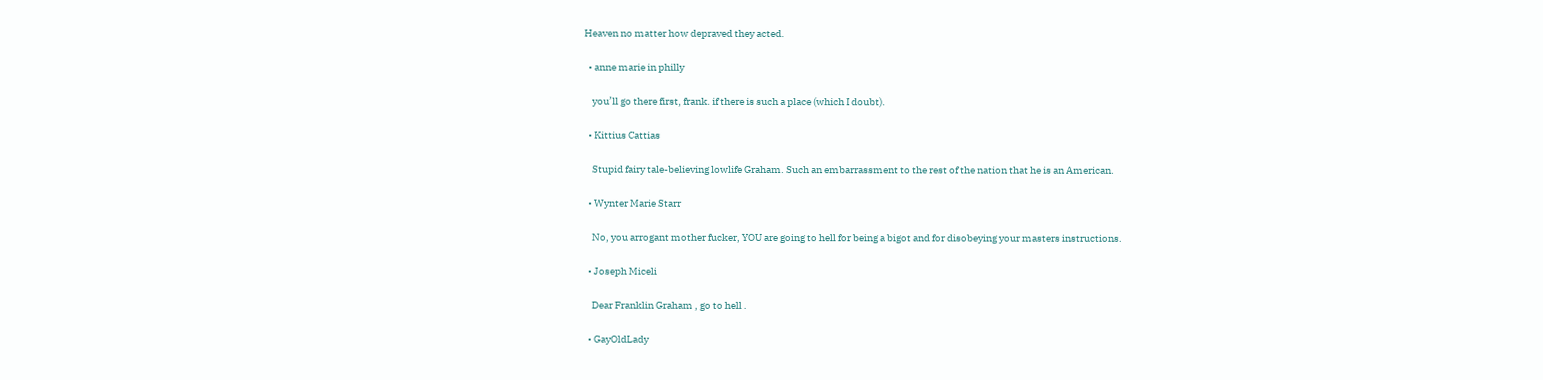Heaven no matter how depraved they acted.

  • anne marie in philly

    you’ll go there first, frank. if there is such a place (which I doubt).

  • Kittius Cattias

    Stupid fairy tale-believing lowlife Graham. Such an embarrassment to the rest of the nation that he is an American.

  • Wynter Marie Starr

    No, you arrogant mother fucker, YOU are going to hell for being a bigot and for disobeying your masters instructions.

  • Joseph Miceli

    Dear Franklin Graham , go to hell .

  • GayOldLady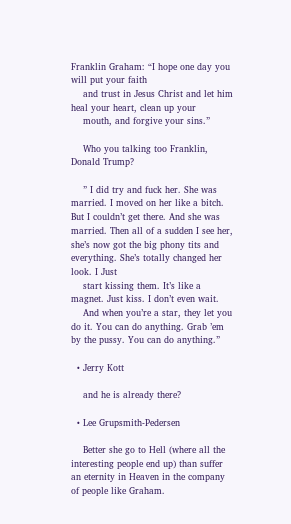Franklin Graham: “I hope one day you will put your faith
    and trust in Jesus Christ and let him heal your heart, clean up your
    mouth, and forgive your sins.”

    Who you talking too Franklin, Donald Trump?

    ” I did try and fuck her. She was married. I moved on her like a bitch. But I couldn’t get there. And she was married. Then all of a sudden I see her, she’s now got the big phony tits and everything. She’s totally changed her look. I Just
    start kissing them. It’s like a magnet. Just kiss. I don’t even wait.
    And when you’re a star, they let you do it. You can do anything. Grab ’em by the pussy. You can do anything.”

  • Jerry Kott

    and he is already there?

  • Lee Grupsmith-Pedersen

    Better she go to Hell (where all the interesting people end up) than suffer an eternity in Heaven in the company of people like Graham.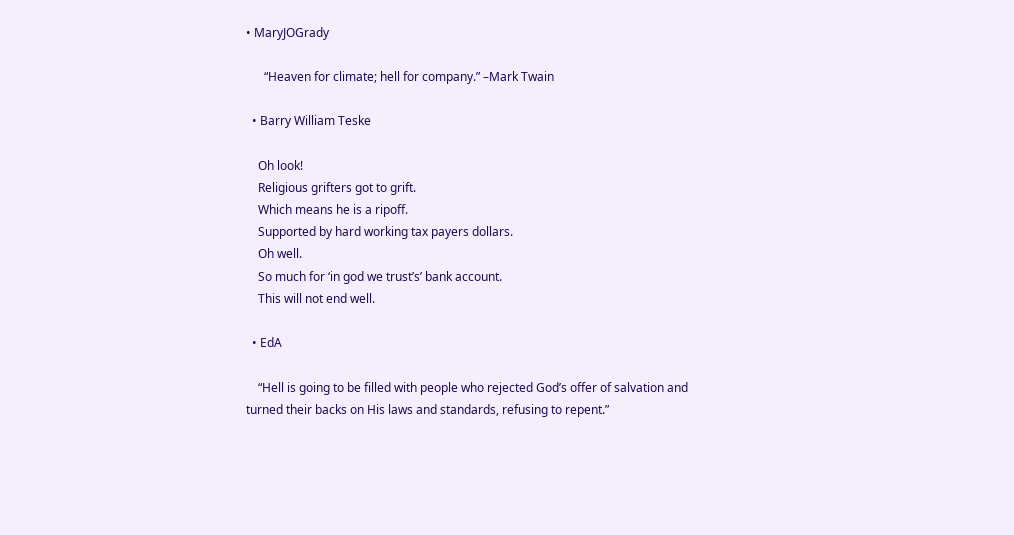• MaryJOGrady

      “Heaven for climate; hell for company.” –Mark Twain

  • Barry William Teske

    Oh look!
    Religious grifters got to grift.
    Which means he is a ripoff.
    Supported by hard working tax payers dollars.
    Oh well.
    So much for ‘in god we trust’s’ bank account.
    This will not end well.

  • EdA

    “Hell is going to be filled with people who rejected God’s offer of salvation and turned their backs on His laws and standards, refusing to repent.”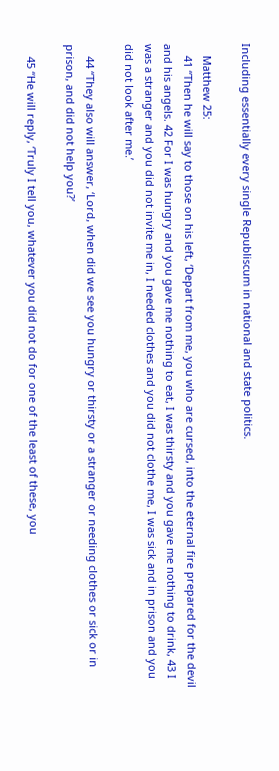Including essentially every single Republiscum in national and state politics.

    Matthew 25:
    41 “Then he will say to those on his left, ‘Depart from me, you who are cursed, into the eternal fire prepared for the devil and his angels. 42 For I was hungry and you gave me nothing to eat, I was thirsty and you gave me nothing to drink, 43 I was a stranger and you did not invite me in, I needed clothes and you did not clothe me, I was sick and in prison and you did not look after me.’

    44 “They also will answer, ‘Lord, when did we see you hungry or thirsty or a stranger or needing clothes or sick or in prison, and did not help you?’

    45 “He will reply, ‘Truly I tell you, whatever you did not do for one of the least of these, you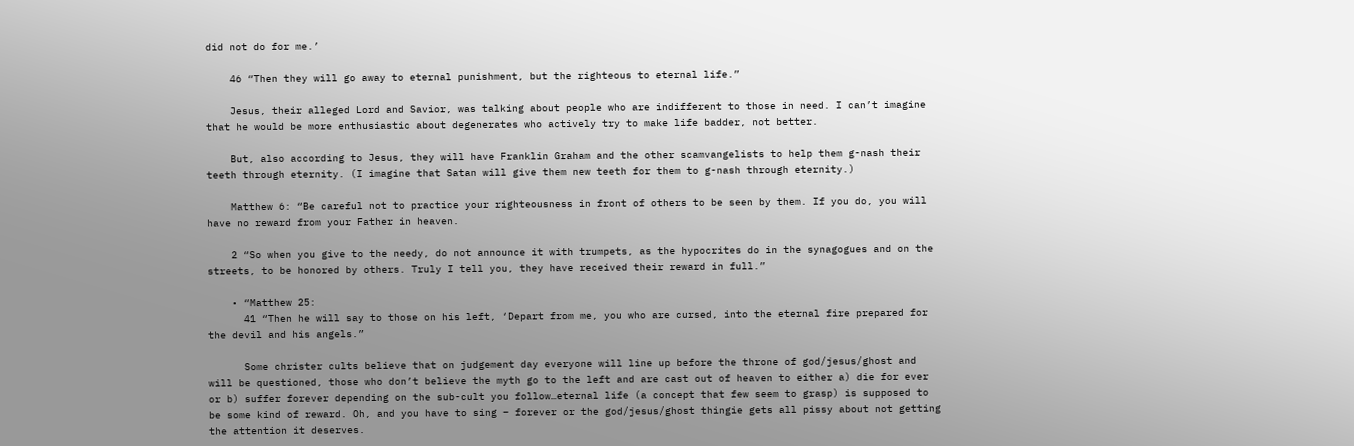did not do for me.’

    46 “Then they will go away to eternal punishment, but the righteous to eternal life.”

    Jesus, their alleged Lord and Savior, was talking about people who are indifferent to those in need. I can’t imagine that he would be more enthusiastic about degenerates who actively try to make life badder, not better.

    But, also according to Jesus, they will have Franklin Graham and the other scamvangelists to help them g-nash their teeth through eternity. (I imagine that Satan will give them new teeth for them to g-nash through eternity.)

    Matthew 6: “Be careful not to practice your righteousness in front of others to be seen by them. If you do, you will have no reward from your Father in heaven.

    2 “So when you give to the needy, do not announce it with trumpets, as the hypocrites do in the synagogues and on the streets, to be honored by others. Truly I tell you, they have received their reward in full.”

    • “Matthew 25:
      41 “Then he will say to those on his left, ‘Depart from me, you who are cursed, into the eternal fire prepared for the devil and his angels.”

      Some christer cults believe that on judgement day everyone will line up before the throne of god/jesus/ghost and will be questioned, those who don’t believe the myth go to the left and are cast out of heaven to either a) die for ever or b) suffer forever depending on the sub-cult you follow…eternal life (a concept that few seem to grasp) is supposed to be some kind of reward. Oh, and you have to sing – forever or the god/jesus/ghost thingie gets all pissy about not getting the attention it deserves.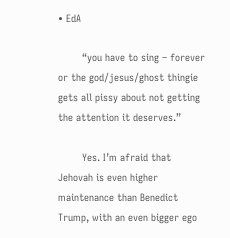• EdA

        “you have to sing – forever or the god/jesus/ghost thingie gets all pissy about not getting the attention it deserves.”

        Yes. I’m afraid that Jehovah is even higher maintenance than Benedict Trump, with an even bigger ego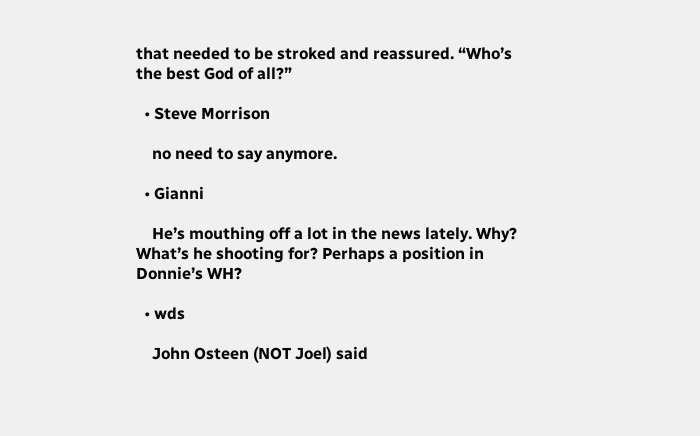that needed to be stroked and reassured. “Who’s the best God of all?”

  • Steve Morrison

    no need to say anymore.

  • Gianni

    He’s mouthing off a lot in the news lately. Why? What’s he shooting for? Perhaps a position in Donnie’s WH?

  • wds

    John Osteen (NOT Joel) said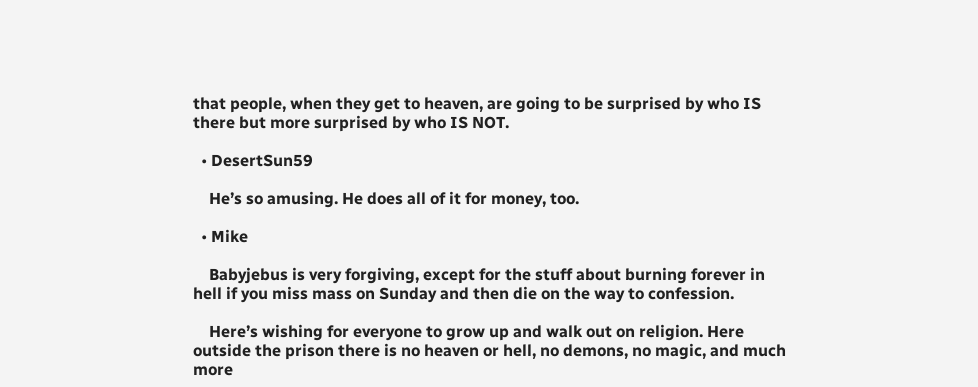that people, when they get to heaven, are going to be surprised by who IS there but more surprised by who IS NOT.

  • DesertSun59

    He’s so amusing. He does all of it for money, too.

  • Mike

    Babyjebus is very forgiving, except for the stuff about burning forever in hell if you miss mass on Sunday and then die on the way to confession.

    Here’s wishing for everyone to grow up and walk out on religion. Here outside the prison there is no heaven or hell, no demons, no magic, and much more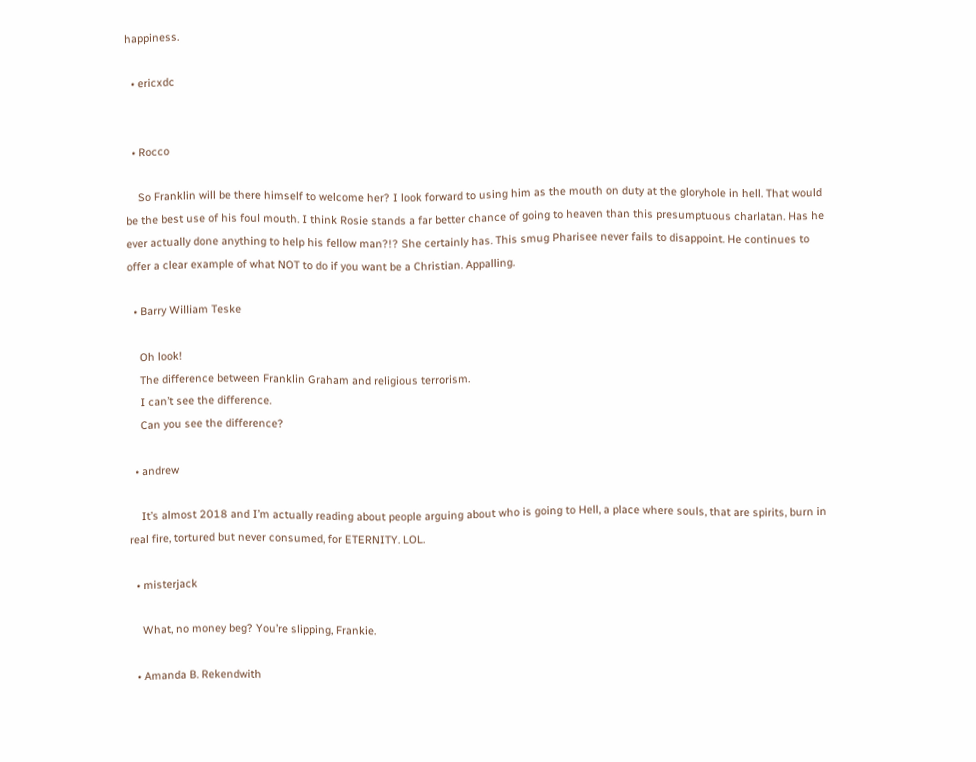happiness.

  • ericxdc


  • Rocco

    So Franklin will be there himself to welcome her? I look forward to using him as the mouth on duty at the gloryhole in hell. That would be the best use of his foul mouth. I think Rosie stands a far better chance of going to heaven than this presumptuous charlatan. Has he ever actually done anything to help his fellow man?!? She certainly has. This smug Pharisee never fails to disappoint. He continues to offer a clear example of what NOT to do if you want be a Christian. Appalling.

  • Barry William Teske

    Oh look!
    The difference between Franklin Graham and religious terrorism.
    I can’t see the difference.
    Can you see the difference?

  • andrew

    It’s almost 2018 and I’m actually reading about people arguing about who is going to Hell, a place where souls, that are spirits, burn in real fire, tortured but never consumed, for ETERNITY. LOL.

  • misterjack

    What, no money beg? You’re slipping, Frankie.

  • Amanda B. Rekendwith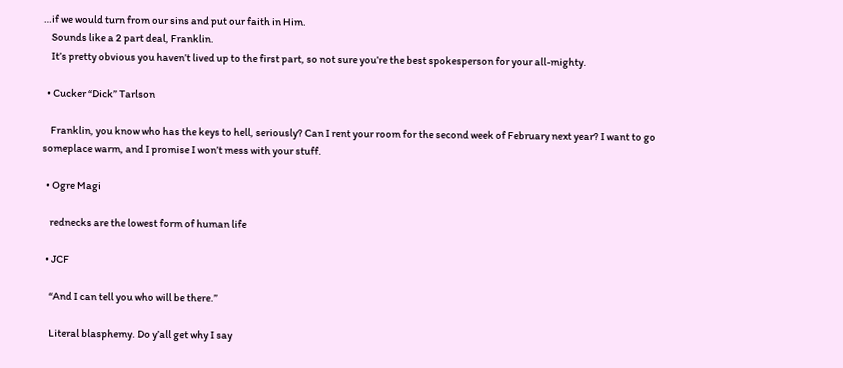…if we would turn from our sins and put our faith in Him.
    Sounds like a 2 part deal, Franklin.
    It’s pretty obvious you haven’t lived up to the first part, so not sure you’re the best spokesperson for your all-mighty.

  • Cucker “Dick” Tarlson

    Franklin, you know who has the keys to hell, seriously? Can I rent your room for the second week of February next year? I want to go someplace warm, and I promise I won’t mess with your stuff.

  • Ogre Magi

    rednecks are the lowest form of human life

  • JCF

    “And I can tell you who will be there.”

    Literal blasphemy. Do y’all get why I say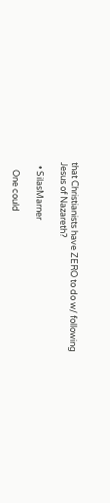that Christianists have ZERO to do w/ following Jesus of Nazareth?

  • SilasMarner

    One could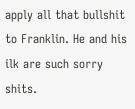apply all that bullshit to Franklin. He and his ilk are such sorry shits.